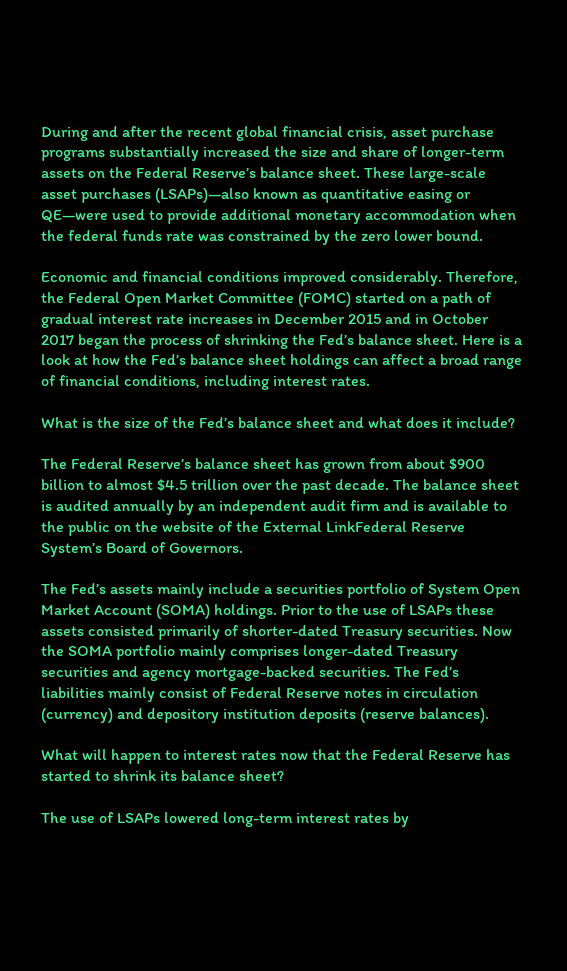During and after the recent global financial crisis, asset purchase programs substantially increased the size and share of longer-term assets on the Federal Reserve’s balance sheet. These large-scale asset purchases (LSAPs)—also known as quantitative easing or QE—were used to provide additional monetary accommodation when the federal funds rate was constrained by the zero lower bound.

Economic and financial conditions improved considerably. Therefore, the Federal Open Market Committee (FOMC) started on a path of gradual interest rate increases in December 2015 and in October 2017 began the process of shrinking the Fed’s balance sheet. Here is a look at how the Fed’s balance sheet holdings can affect a broad range of financial conditions, including interest rates.

What is the size of the Fed’s balance sheet and what does it include?

The Federal Reserve’s balance sheet has grown from about $900 billion to almost $4.5 trillion over the past decade. The balance sheet is audited annually by an independent audit firm and is available to the public on the website of the External LinkFederal Reserve System’s Board of Governors.

The Fed’s assets mainly include a securities portfolio of System Open Market Account (SOMA) holdings. Prior to the use of LSAPs these assets consisted primarily of shorter-dated Treasury securities. Now the SOMA portfolio mainly comprises longer-dated Treasury securities and agency mortgage-backed securities. The Fed’s liabilities mainly consist of Federal Reserve notes in circulation (currency) and depository institution deposits (reserve balances).

What will happen to interest rates now that the Federal Reserve has started to shrink its balance sheet?

The use of LSAPs lowered long-term interest rates by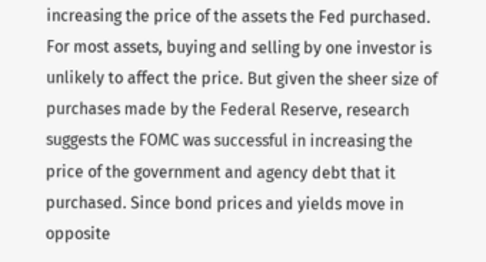increasing the price of the assets the Fed purchased. For most assets, buying and selling by one investor is unlikely to affect the price. But given the sheer size of purchases made by the Federal Reserve, research suggests the FOMC was successful in increasing the price of the government and agency debt that it purchased. Since bond prices and yields move in opposite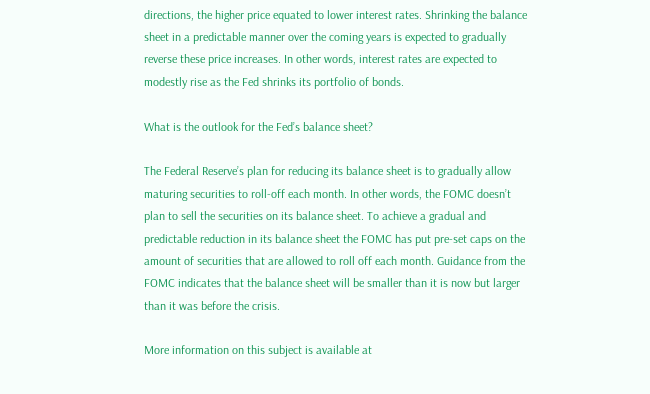directions, the higher price equated to lower interest rates. Shrinking the balance sheet in a predictable manner over the coming years is expected to gradually reverse these price increases. In other words, interest rates are expected to modestly rise as the Fed shrinks its portfolio of bonds.

What is the outlook for the Fed’s balance sheet?

The Federal Reserve’s plan for reducing its balance sheet is to gradually allow maturing securities to roll-off each month. In other words, the FOMC doesn’t plan to sell the securities on its balance sheet. To achieve a gradual and predictable reduction in its balance sheet the FOMC has put pre-set caps on the amount of securities that are allowed to roll off each month. Guidance from the FOMC indicates that the balance sheet will be smaller than it is now but larger than it was before the crisis.

More information on this subject is available at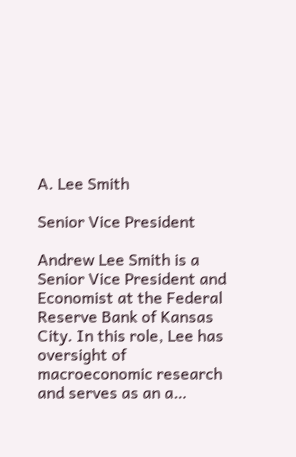A. Lee Smith

Senior Vice President

Andrew Lee Smith is a Senior Vice President and Economist at the Federal Reserve Bank of Kansas City. In this role, Lee has oversight of macroeconomic research and serves as an a…